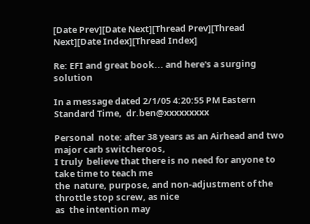[Date Prev][Date Next][Thread Prev][Thread Next][Date Index][Thread Index]

Re: EFI and great book... and here's a surging solution

In a message dated 2/1/05 4:20:55 PM Eastern Standard Time,  dr.ben@xxxxxxxxx

Personal  note: after 38 years as an Airhead and two major carb switcheroos,
I truly  believe that there is no need for anyone to take time to teach me
the  nature, purpose, and non-adjustment of the throttle stop screw, as nice
as  the intention may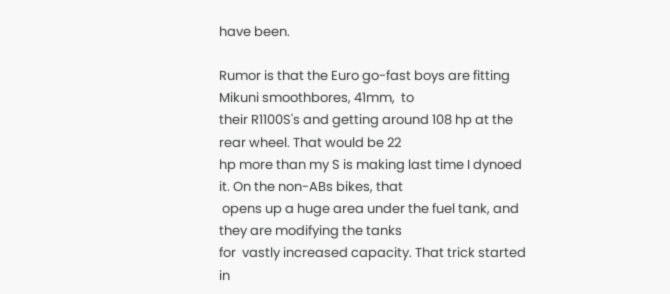have been.

Rumor is that the Euro go-fast boys are fitting Mikuni smoothbores, 41mm,  to
their R1100S's and getting around 108 hp at the rear wheel. That would be 22
hp more than my S is making last time I dynoed it. On the non-ABs bikes, that
 opens up a huge area under the fuel tank, and they are modifying the tanks
for  vastly increased capacity. That trick started in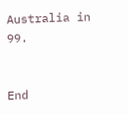Australia in 99.


End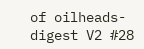of oilheads-digest V2 #28